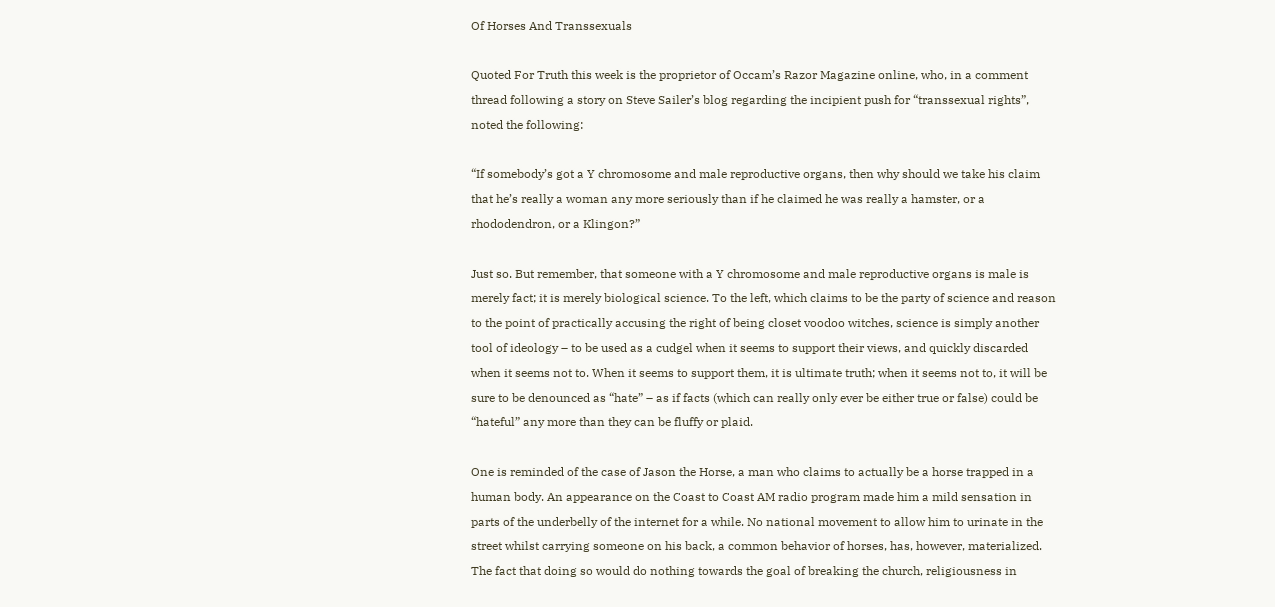Of Horses And Transsexuals

Quoted For Truth this week is the proprietor of Occam’s Razor Magazine online, who, in a comment thread following a story on Steve Sailer’s blog regarding the incipient push for “transsexual rights”, noted the following:

“If somebody’s got a Y chromosome and male reproductive organs, then why should we take his claim that he’s really a woman any more seriously than if he claimed he was really a hamster, or a rhododendron, or a Klingon?”

Just so. But remember, that someone with a Y chromosome and male reproductive organs is male is merely fact; it is merely biological science. To the left, which claims to be the party of science and reason to the point of practically accusing the right of being closet voodoo witches, science is simply another tool of ideology – to be used as a cudgel when it seems to support their views, and quickly discarded when it seems not to. When it seems to support them, it is ultimate truth; when it seems not to, it will be sure to be denounced as “hate” – as if facts (which can really only ever be either true or false) could be “hateful” any more than they can be fluffy or plaid.

One is reminded of the case of Jason the Horse, a man who claims to actually be a horse trapped in a human body. An appearance on the Coast to Coast AM radio program made him a mild sensation in parts of the underbelly of the internet for a while. No national movement to allow him to urinate in the street whilst carrying someone on his back, a common behavior of horses, has, however, materialized. The fact that doing so would do nothing towards the goal of breaking the church, religiousness in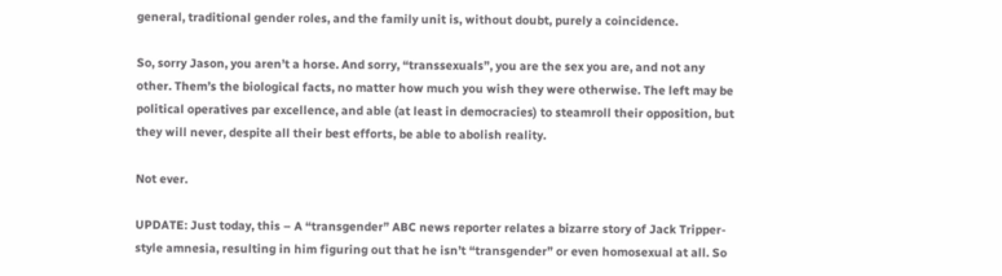general, traditional gender roles, and the family unit is, without doubt, purely a coincidence.

So, sorry Jason, you aren’t a horse. And sorry, “transsexuals”, you are the sex you are, and not any other. Them’s the biological facts, no matter how much you wish they were otherwise. The left may be political operatives par excellence, and able (at least in democracies) to steamroll their opposition, but they will never, despite all their best efforts, be able to abolish reality.

Not ever.

UPDATE: Just today, this – A “transgender” ABC news reporter relates a bizarre story of Jack Tripper-style amnesia, resulting in him figuring out that he isn’t “transgender” or even homosexual at all. So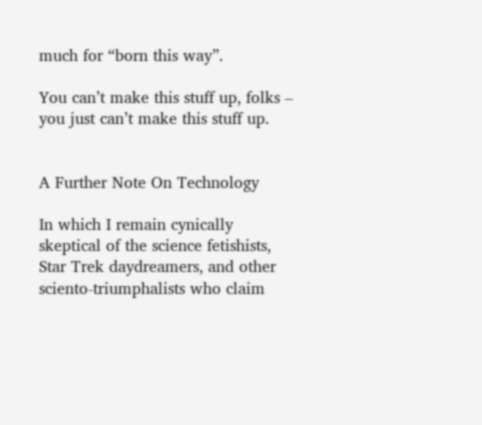much for “born this way”.

You can’t make this stuff up, folks – you just can’t make this stuff up.


A Further Note On Technology

In which I remain cynically skeptical of the science fetishists, Star Trek daydreamers, and other sciento-triumphalists who claim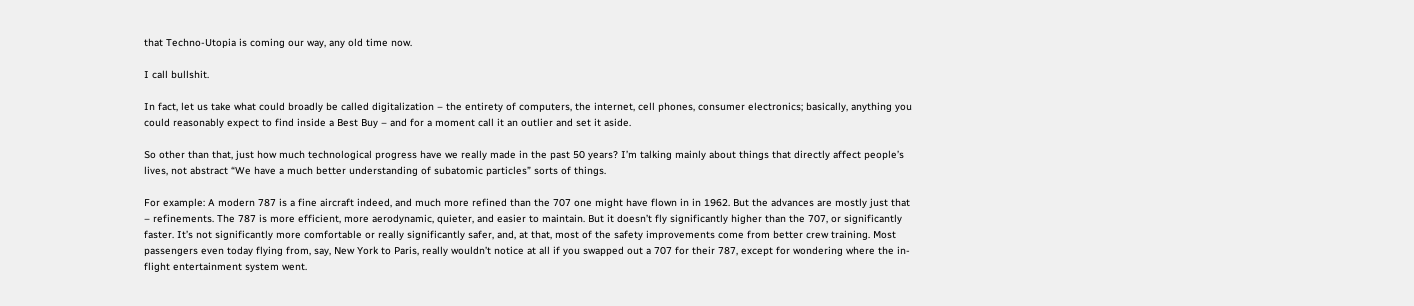that Techno-Utopia is coming our way, any old time now.

I call bullshit.

In fact, let us take what could broadly be called digitalization – the entirety of computers, the internet, cell phones, consumer electronics; basically, anything you could reasonably expect to find inside a Best Buy – and for a moment call it an outlier and set it aside.

So other than that, just how much technological progress have we really made in the past 50 years? I’m talking mainly about things that directly affect people’s lives, not abstract “We have a much better understanding of subatomic particles” sorts of things.

For example: A modern 787 is a fine aircraft indeed, and much more refined than the 707 one might have flown in in 1962. But the advances are mostly just that – refinements. The 787 is more efficient, more aerodynamic, quieter, and easier to maintain. But it doesn’t fly significantly higher than the 707, or significantly faster. It’s not significantly more comfortable or really significantly safer, and, at that, most of the safety improvements come from better crew training. Most passengers even today flying from, say, New York to Paris, really wouldn’t notice at all if you swapped out a 707 for their 787, except for wondering where the in-flight entertainment system went.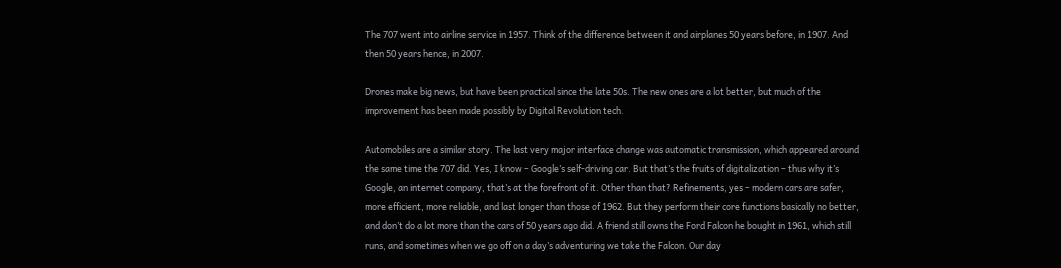The 707 went into airline service in 1957. Think of the difference between it and airplanes 50 years before, in 1907. And then 50 years hence, in 2007.

Drones make big news, but have been practical since the late 50s. The new ones are a lot better, but much of the improvement has been made possibly by Digital Revolution tech.

Automobiles are a similar story. The last very major interface change was automatic transmission, which appeared around the same time the 707 did. Yes, I know – Google’s self-driving car. But that’s the fruits of digitalization – thus why it’s Google, an internet company, that’s at the forefront of it. Other than that? Refinements, yes – modern cars are safer, more efficient, more reliable, and last longer than those of 1962. But they perform their core functions basically no better, and don’t do a lot more than the cars of 50 years ago did. A friend still owns the Ford Falcon he bought in 1961, which still runs, and sometimes when we go off on a day’s adventuring we take the Falcon. Our day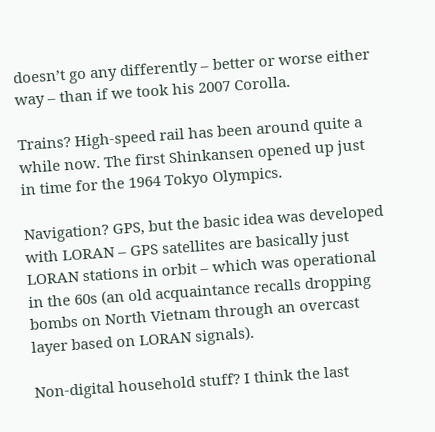doesn’t go any differently – better or worse either way – than if we took his 2007 Corolla.

Trains? High-speed rail has been around quite a while now. The first Shinkansen opened up just in time for the 1964 Tokyo Olympics.

Navigation? GPS, but the basic idea was developed with LORAN – GPS satellites are basically just LORAN stations in orbit – which was operational in the 60s (an old acquaintance recalls dropping bombs on North Vietnam through an overcast layer based on LORAN signals).

Non-digital household stuff? I think the last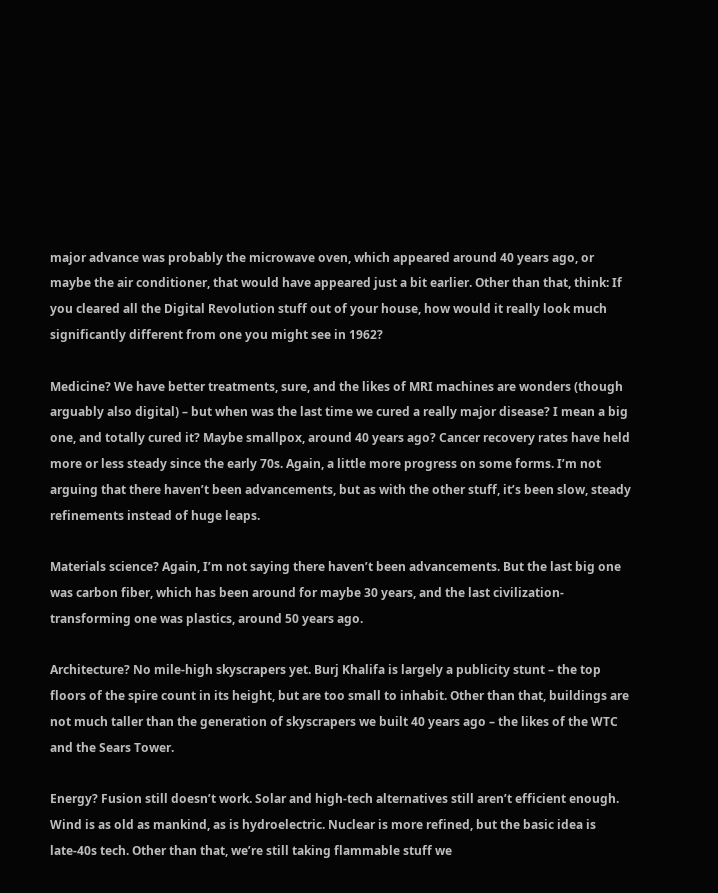major advance was probably the microwave oven, which appeared around 40 years ago, or maybe the air conditioner, that would have appeared just a bit earlier. Other than that, think: If you cleared all the Digital Revolution stuff out of your house, how would it really look much significantly different from one you might see in 1962?

Medicine? We have better treatments, sure, and the likes of MRI machines are wonders (though arguably also digital) – but when was the last time we cured a really major disease? I mean a big one, and totally cured it? Maybe smallpox, around 40 years ago? Cancer recovery rates have held more or less steady since the early 70s. Again, a little more progress on some forms. I’m not arguing that there haven’t been advancements, but as with the other stuff, it’s been slow, steady refinements instead of huge leaps.

Materials science? Again, I’m not saying there haven’t been advancements. But the last big one was carbon fiber, which has been around for maybe 30 years, and the last civilization-transforming one was plastics, around 50 years ago.

Architecture? No mile-high skyscrapers yet. Burj Khalifa is largely a publicity stunt – the top floors of the spire count in its height, but are too small to inhabit. Other than that, buildings are not much taller than the generation of skyscrapers we built 40 years ago – the likes of the WTC and the Sears Tower.

Energy? Fusion still doesn’t work. Solar and high-tech alternatives still aren’t efficient enough. Wind is as old as mankind, as is hydroelectric. Nuclear is more refined, but the basic idea is late-40s tech. Other than that, we’re still taking flammable stuff we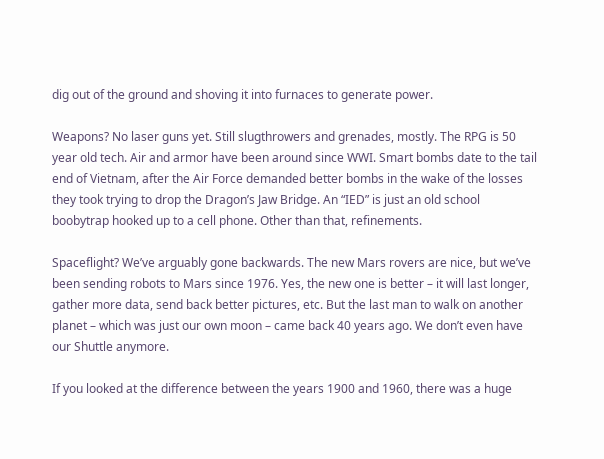dig out of the ground and shoving it into furnaces to generate power.

Weapons? No laser guns yet. Still slugthrowers and grenades, mostly. The RPG is 50 year old tech. Air and armor have been around since WWI. Smart bombs date to the tail end of Vietnam, after the Air Force demanded better bombs in the wake of the losses they took trying to drop the Dragon’s Jaw Bridge. An “IED” is just an old school boobytrap hooked up to a cell phone. Other than that, refinements.

Spaceflight? We’ve arguably gone backwards. The new Mars rovers are nice, but we’ve been sending robots to Mars since 1976. Yes, the new one is better – it will last longer, gather more data, send back better pictures, etc. But the last man to walk on another planet – which was just our own moon – came back 40 years ago. We don’t even have our Shuttle anymore.

If you looked at the difference between the years 1900 and 1960, there was a huge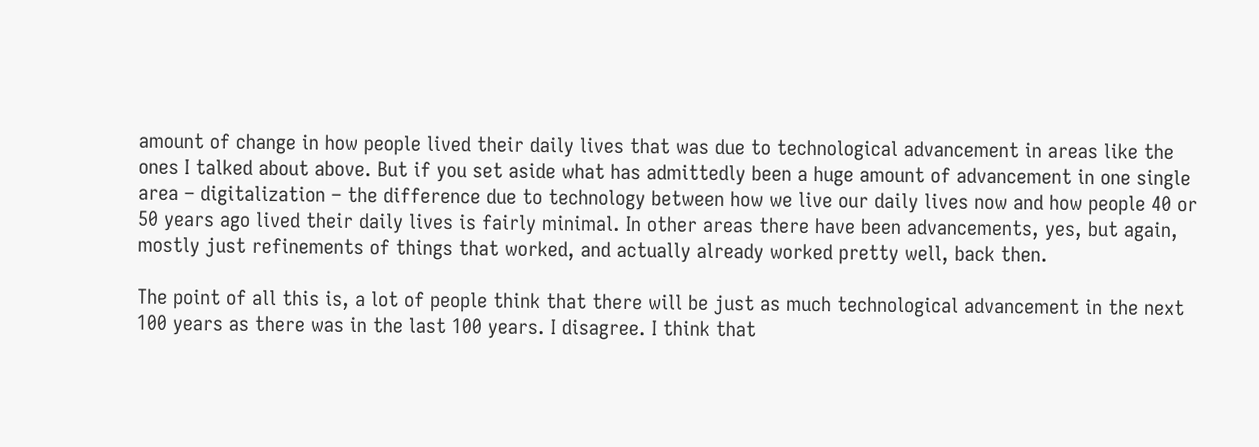amount of change in how people lived their daily lives that was due to technological advancement in areas like the ones I talked about above. But if you set aside what has admittedly been a huge amount of advancement in one single area – digitalization – the difference due to technology between how we live our daily lives now and how people 40 or 50 years ago lived their daily lives is fairly minimal. In other areas there have been advancements, yes, but again, mostly just refinements of things that worked, and actually already worked pretty well, back then.

The point of all this is, a lot of people think that there will be just as much technological advancement in the next 100 years as there was in the last 100 years. I disagree. I think that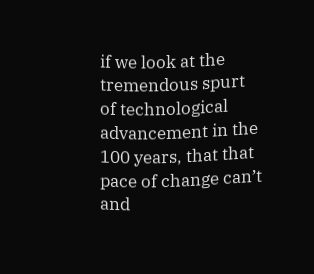if we look at the tremendous spurt of technological advancement in the 100 years, that that pace of change can’t and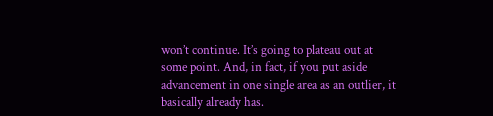won’t continue. It’s going to plateau out at some point. And, in fact, if you put aside advancement in one single area as an outlier, it basically already has.